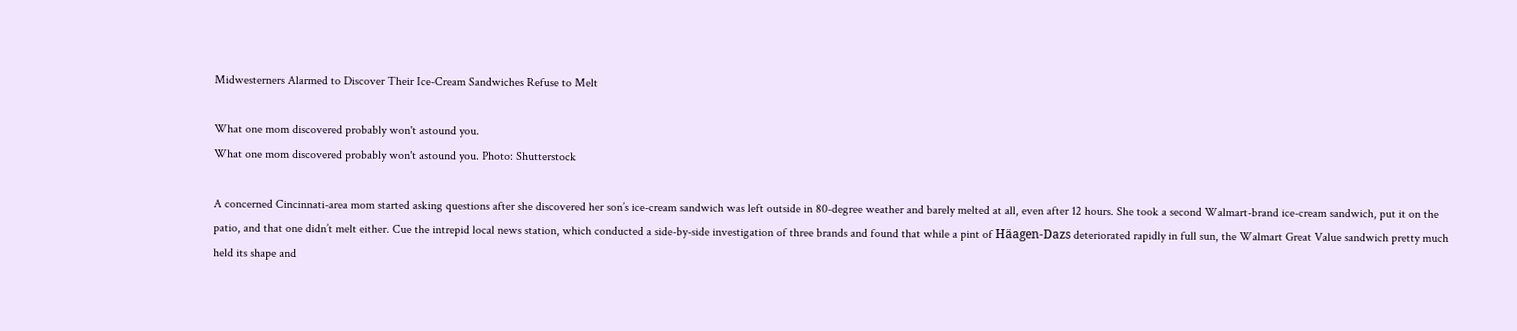Midwesterners Alarmed to Discover Their Ice-Cream Sandwiches Refuse to Melt

What one mom discovered probably won't astound you.
What one mom discovered probably won't astound you. Photo: Shutterstock

A concerned Cincinnati-area mom started asking questions after she discovered her son’s ice-cream sandwich was left outside in 80-degree weather and barely melted at all, even after 12 hours. She took a second Walmart-brand ice-cream sandwich, put it on the patio, and that one didn’t melt either. Cue the intrepid local news station, which conducted a side-by-side investigation of three brands and found that while a pint of Häagen-Dazs deteriorated rapidly in full sun, the Walmart Great Value sandwich pretty much held its shape and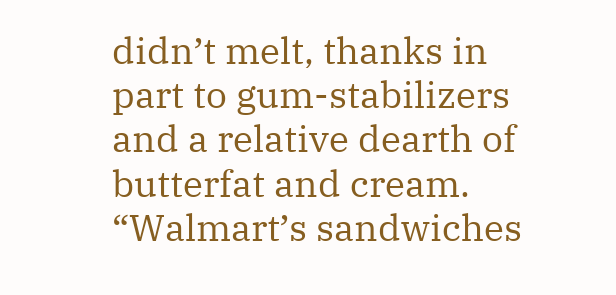didn’t melt, thanks in part to gum-stabilizers and a relative dearth of butterfat and cream. “Walmart’s sandwiches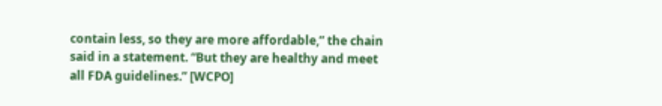contain less, so they are more affordable,” the chain said in a statement. “But they are healthy and meet all FDA guidelines.” [WCPO]